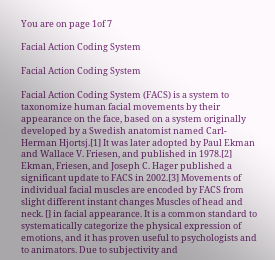You are on page 1of 7

Facial Action Coding System

Facial Action Coding System

Facial Action Coding System (FACS) is a system to taxonomize human facial movements by their appearance on the face, based on a system originally developed by a Swedish anatomist named Carl-Herman Hjortsj.[1] It was later adopted by Paul Ekman and Wallace V. Friesen, and published in 1978.[2] Ekman, Friesen, and Joseph C. Hager published a significant update to FACS in 2002.[3] Movements of individual facial muscles are encoded by FACS from slight different instant changes Muscles of head and neck. [] in facial appearance. It is a common standard to systematically categorize the physical expression of emotions, and it has proven useful to psychologists and to animators. Due to subjectivity and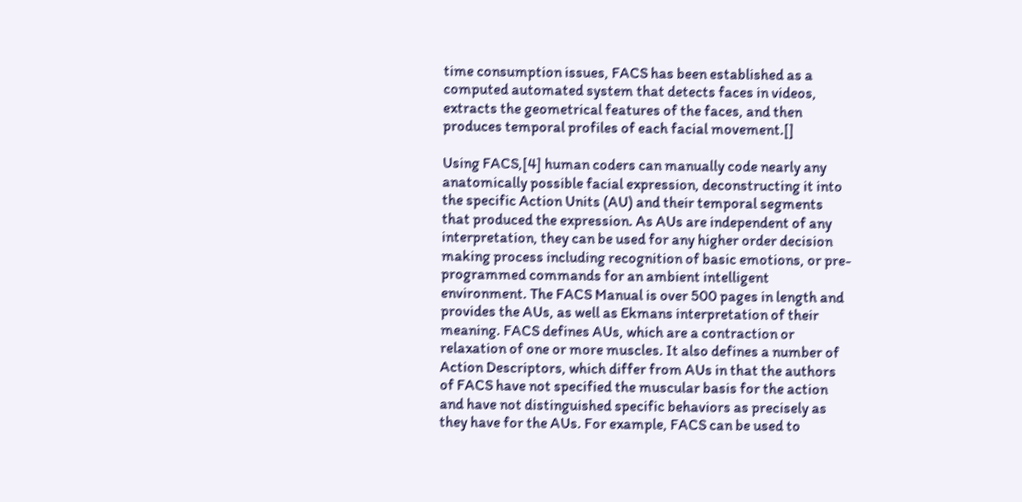time consumption issues, FACS has been established as a computed automated system that detects faces in videos, extracts the geometrical features of the faces, and then produces temporal profiles of each facial movement.[]

Using FACS,[4] human coders can manually code nearly any anatomically possible facial expression, deconstructing it into the specific Action Units (AU) and their temporal segments that produced the expression. As AUs are independent of any interpretation, they can be used for any higher order decision making process including recognition of basic emotions, or pre-programmed commands for an ambient intelligent environment. The FACS Manual is over 500 pages in length and provides the AUs, as well as Ekmans interpretation of their meaning. FACS defines AUs, which are a contraction or relaxation of one or more muscles. It also defines a number of Action Descriptors, which differ from AUs in that the authors of FACS have not specified the muscular basis for the action and have not distinguished specific behaviors as precisely as they have for the AUs. For example, FACS can be used to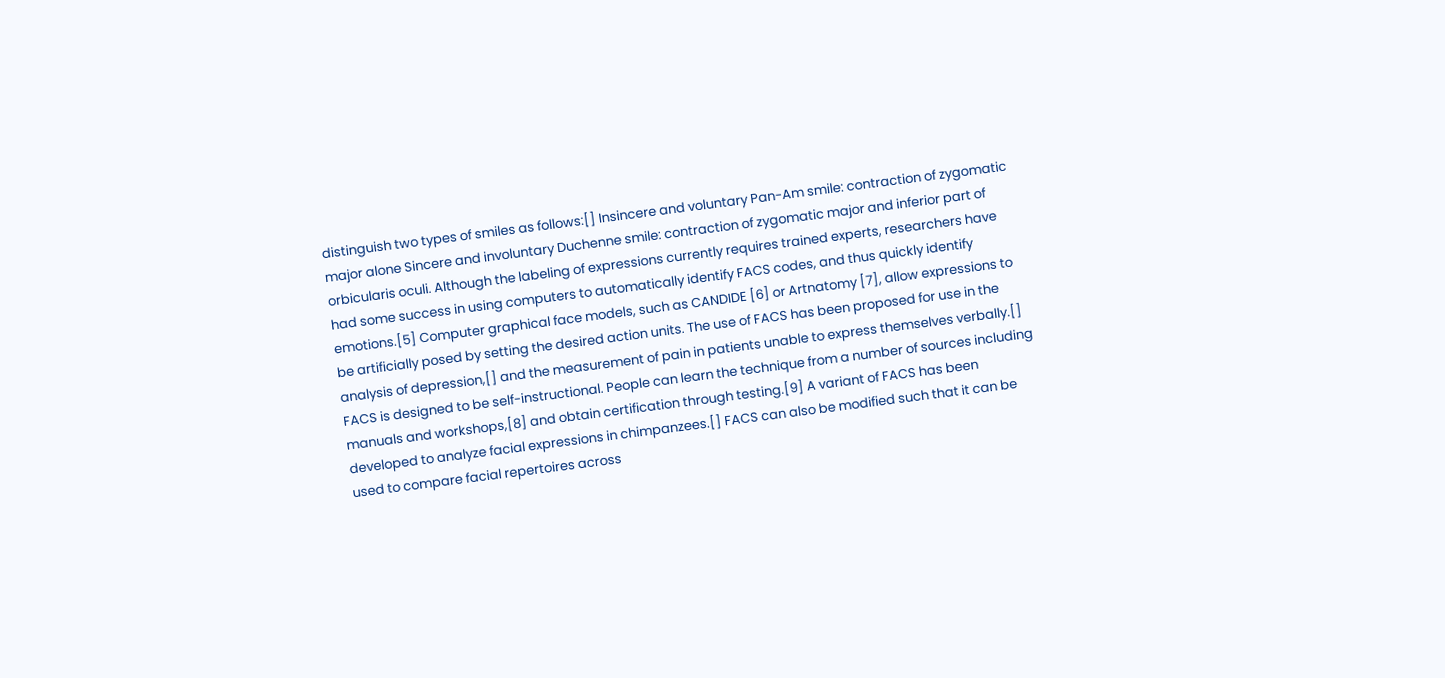distinguish two types of smiles as follows:[] Insincere and voluntary Pan-Am smile: contraction of zygomatic major alone Sincere and involuntary Duchenne smile: contraction of zygomatic major and inferior part of orbicularis oculi. Although the labeling of expressions currently requires trained experts, researchers have had some success in using computers to automatically identify FACS codes, and thus quickly identify emotions.[5] Computer graphical face models, such as CANDIDE [6] or Artnatomy [7], allow expressions to be artificially posed by setting the desired action units. The use of FACS has been proposed for use in the analysis of depression,[] and the measurement of pain in patients unable to express themselves verbally.[] FACS is designed to be self-instructional. People can learn the technique from a number of sources including manuals and workshops,[8] and obtain certification through testing.[9] A variant of FACS has been developed to analyze facial expressions in chimpanzees.[] FACS can also be modified such that it can be used to compare facial repertoires across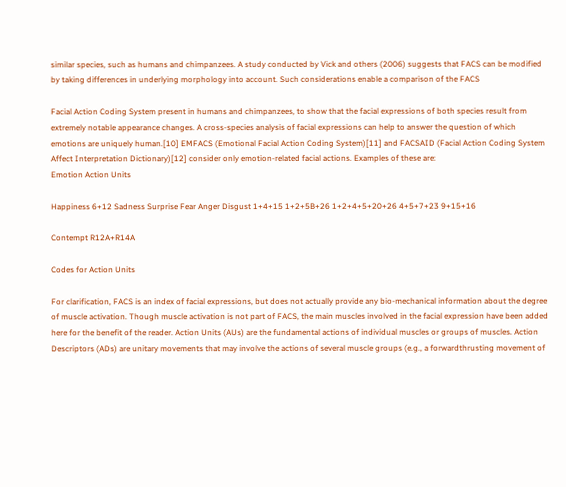similar species, such as humans and chimpanzees. A study conducted by Vick and others (2006) suggests that FACS can be modified by taking differences in underlying morphology into account. Such considerations enable a comparison of the FACS

Facial Action Coding System present in humans and chimpanzees, to show that the facial expressions of both species result from extremely notable appearance changes. A cross-species analysis of facial expressions can help to answer the question of which emotions are uniquely human.[10] EMFACS (Emotional Facial Action Coding System)[11] and FACSAID (Facial Action Coding System Affect Interpretation Dictionary)[12] consider only emotion-related facial actions. Examples of these are:
Emotion Action Units

Happiness 6+12 Sadness Surprise Fear Anger Disgust 1+4+15 1+2+5B+26 1+2+4+5+20+26 4+5+7+23 9+15+16

Contempt R12A+R14A

Codes for Action Units

For clarification, FACS is an index of facial expressions, but does not actually provide any bio-mechanical information about the degree of muscle activation. Though muscle activation is not part of FACS, the main muscles involved in the facial expression have been added here for the benefit of the reader. Action Units (AUs) are the fundamental actions of individual muscles or groups of muscles. Action Descriptors (ADs) are unitary movements that may involve the actions of several muscle groups (e.g., a forwardthrusting movement of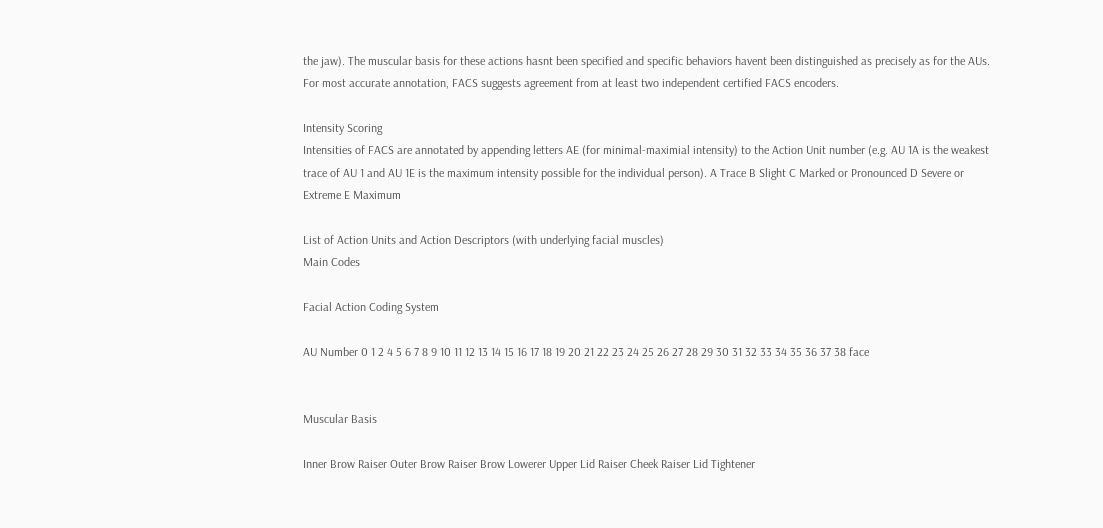the jaw). The muscular basis for these actions hasnt been specified and specific behaviors havent been distinguished as precisely as for the AUs. For most accurate annotation, FACS suggests agreement from at least two independent certified FACS encoders.

Intensity Scoring
Intensities of FACS are annotated by appending letters AE (for minimal-maximial intensity) to the Action Unit number (e.g. AU 1A is the weakest trace of AU 1 and AU 1E is the maximum intensity possible for the individual person). A Trace B Slight C Marked or Pronounced D Severe or Extreme E Maximum

List of Action Units and Action Descriptors (with underlying facial muscles)
Main Codes

Facial Action Coding System

AU Number 0 1 2 4 5 6 7 8 9 10 11 12 13 14 15 16 17 18 19 20 21 22 23 24 25 26 27 28 29 30 31 32 33 34 35 36 37 38 face


Muscular Basis

Inner Brow Raiser Outer Brow Raiser Brow Lowerer Upper Lid Raiser Cheek Raiser Lid Tightener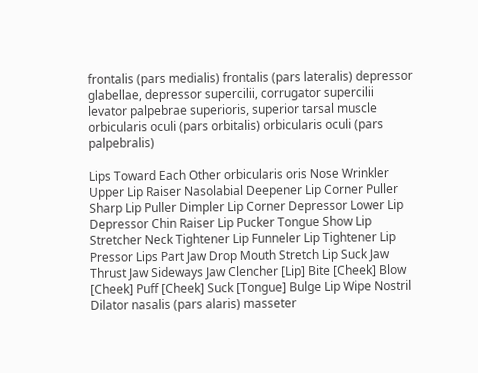frontalis (pars medialis) frontalis (pars lateralis) depressor glabellae, depressor supercilii, corrugator supercilii levator palpebrae superioris, superior tarsal muscle orbicularis oculi (pars orbitalis) orbicularis oculi (pars palpebralis)

Lips Toward Each Other orbicularis oris Nose Wrinkler Upper Lip Raiser Nasolabial Deepener Lip Corner Puller Sharp Lip Puller Dimpler Lip Corner Depressor Lower Lip Depressor Chin Raiser Lip Pucker Tongue Show Lip Stretcher Neck Tightener Lip Funneler Lip Tightener Lip Pressor Lips Part Jaw Drop Mouth Stretch Lip Suck Jaw Thrust Jaw Sideways Jaw Clencher [Lip] Bite [Cheek] Blow [Cheek] Puff [Cheek] Suck [Tongue] Bulge Lip Wipe Nostril Dilator nasalis (pars alaris) masseter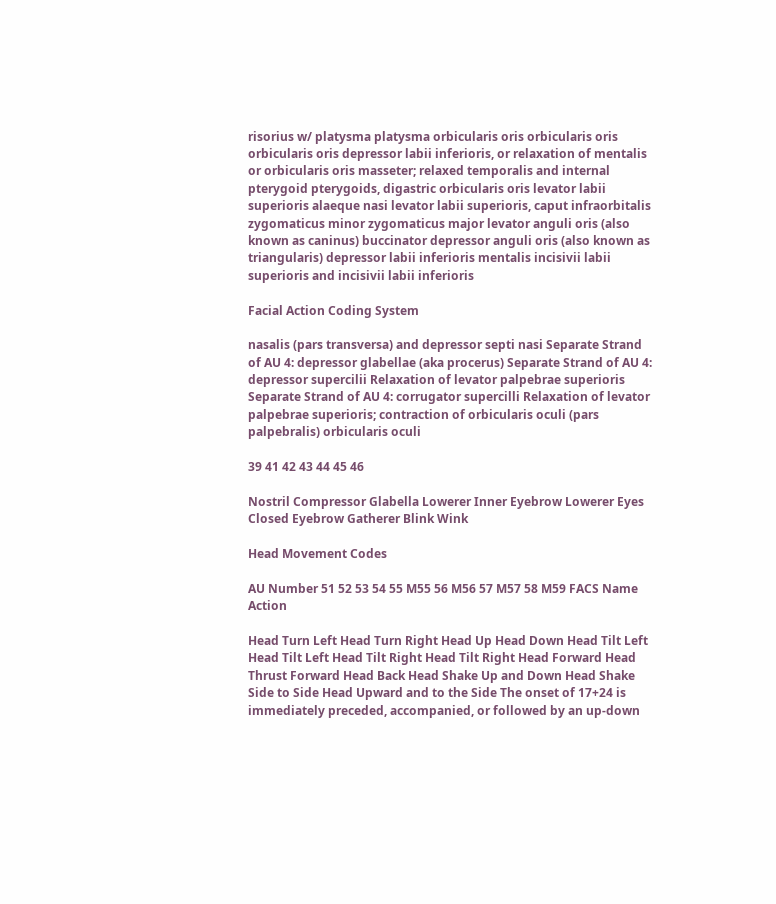risorius w/ platysma platysma orbicularis oris orbicularis oris orbicularis oris depressor labii inferioris, or relaxation of mentalis or orbicularis oris masseter; relaxed temporalis and internal pterygoid pterygoids, digastric orbicularis oris levator labii superioris alaeque nasi levator labii superioris, caput infraorbitalis zygomaticus minor zygomaticus major levator anguli oris (also known as caninus) buccinator depressor anguli oris (also known as triangularis) depressor labii inferioris mentalis incisivii labii superioris and incisivii labii inferioris

Facial Action Coding System

nasalis (pars transversa) and depressor septi nasi Separate Strand of AU 4: depressor glabellae (aka procerus) Separate Strand of AU 4: depressor supercilii Relaxation of levator palpebrae superioris Separate Strand of AU 4: corrugator supercilli Relaxation of levator palpebrae superioris; contraction of orbicularis oculi (pars palpebralis) orbicularis oculi

39 41 42 43 44 45 46

Nostril Compressor Glabella Lowerer Inner Eyebrow Lowerer Eyes Closed Eyebrow Gatherer Blink Wink

Head Movement Codes

AU Number 51 52 53 54 55 M55 56 M56 57 M57 58 M59 FACS Name Action

Head Turn Left Head Turn Right Head Up Head Down Head Tilt Left Head Tilt Left Head Tilt Right Head Tilt Right Head Forward Head Thrust Forward Head Back Head Shake Up and Down Head Shake Side to Side Head Upward and to the Side The onset of 17+24 is immediately preceded, accompanied, or followed by an up-down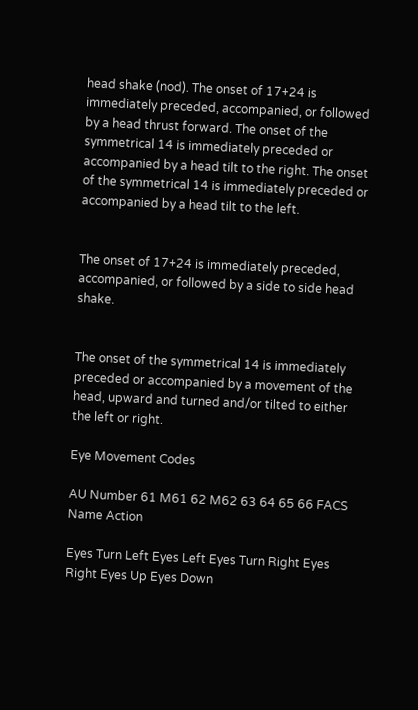head shake (nod). The onset of 17+24 is immediately preceded, accompanied, or followed by a head thrust forward. The onset of the symmetrical 14 is immediately preceded or accompanied by a head tilt to the right. The onset of the symmetrical 14 is immediately preceded or accompanied by a head tilt to the left.


The onset of 17+24 is immediately preceded, accompanied, or followed by a side to side head shake.


The onset of the symmetrical 14 is immediately preceded or accompanied by a movement of the head, upward and turned and/or tilted to either the left or right.

Eye Movement Codes

AU Number 61 M61 62 M62 63 64 65 66 FACS Name Action

Eyes Turn Left Eyes Left Eyes Turn Right Eyes Right Eyes Up Eyes Down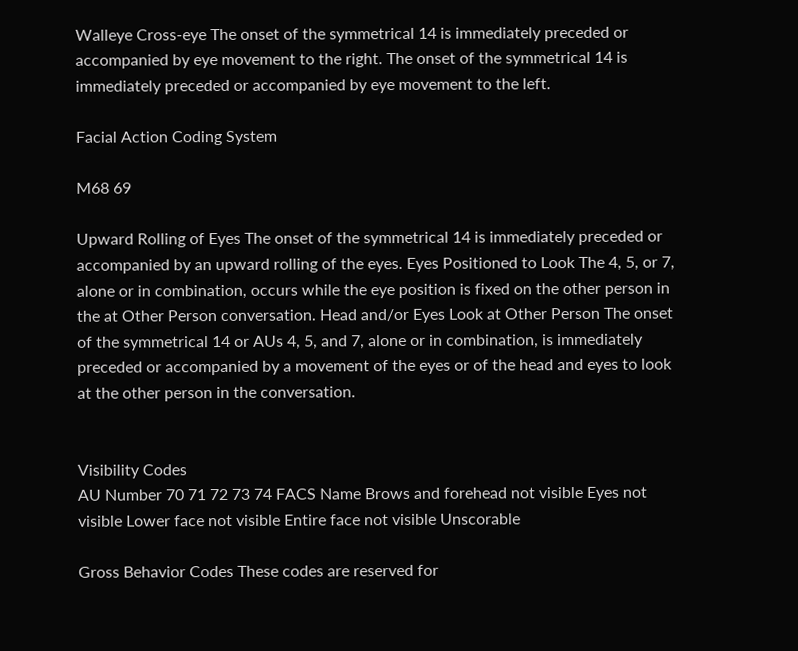Walleye Cross-eye The onset of the symmetrical 14 is immediately preceded or accompanied by eye movement to the right. The onset of the symmetrical 14 is immediately preceded or accompanied by eye movement to the left.

Facial Action Coding System

M68 69

Upward Rolling of Eyes The onset of the symmetrical 14 is immediately preceded or accompanied by an upward rolling of the eyes. Eyes Positioned to Look The 4, 5, or 7, alone or in combination, occurs while the eye position is fixed on the other person in the at Other Person conversation. Head and/or Eyes Look at Other Person The onset of the symmetrical 14 or AUs 4, 5, and 7, alone or in combination, is immediately preceded or accompanied by a movement of the eyes or of the head and eyes to look at the other person in the conversation.


Visibility Codes
AU Number 70 71 72 73 74 FACS Name Brows and forehead not visible Eyes not visible Lower face not visible Entire face not visible Unscorable

Gross Behavior Codes These codes are reserved for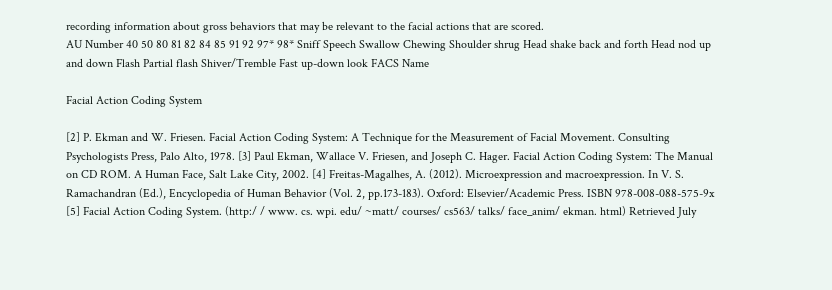recording information about gross behaviors that may be relevant to the facial actions that are scored.
AU Number 40 50 80 81 82 84 85 91 92 97* 98* Sniff Speech Swallow Chewing Shoulder shrug Head shake back and forth Head nod up and down Flash Partial flash Shiver/Tremble Fast up-down look FACS Name

Facial Action Coding System

[2] P. Ekman and W. Friesen. Facial Action Coding System: A Technique for the Measurement of Facial Movement. Consulting Psychologists Press, Palo Alto, 1978. [3] Paul Ekman, Wallace V. Friesen, and Joseph C. Hager. Facial Action Coding System: The Manual on CD ROM. A Human Face, Salt Lake City, 2002. [4] Freitas-Magalhes, A. (2012). Microexpression and macroexpression. In V. S. Ramachandran (Ed.), Encyclopedia of Human Behavior (Vol. 2, pp.173-183). Oxford: Elsevier/Academic Press. ISBN 978-008-088-575-9x [5] Facial Action Coding System. (http:/ / www. cs. wpi. edu/ ~matt/ courses/ cs563/ talks/ face_anim/ ekman. html) Retrieved July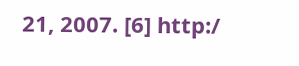21, 2007. [6] http:/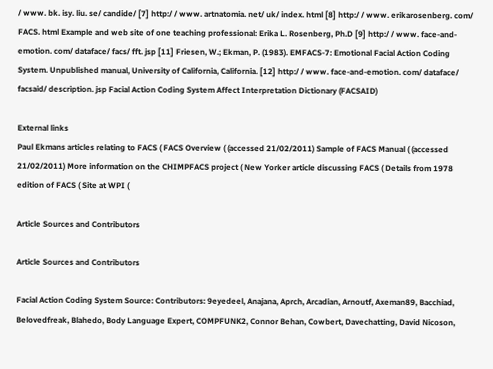/ www. bk. isy. liu. se/ candide/ [7] http:/ / www. artnatomia. net/ uk/ index. html [8] http:/ / www. erikarosenberg. com/ FACS. html Example and web site of one teaching professional: Erika L. Rosenberg, Ph.D [9] http:/ / www. face-and-emotion. com/ dataface/ facs/ fft. jsp [11] Friesen, W.; Ekman, P. (1983). EMFACS-7: Emotional Facial Action Coding System. Unpublished manual, University of California, California. [12] http:/ / www. face-and-emotion. com/ dataface/ facsaid/ description. jsp Facial Action Coding System Affect Interpretation Dictionary (FACSAID)

External links
Paul Ekmans articles relating to FACS ( FACS Overview ( (accessed 21/02/2011) Sample of FACS Manual ( (accessed 21/02/2011) More information on the CHIMPFACS project ( New Yorker article discussing FACS ( Details from 1978 edition of FACS ( Site at WPI (

Article Sources and Contributors

Article Sources and Contributors

Facial Action Coding System Source: Contributors: 9eyedeel, Anajana, Aprch, Arcadian, Arnoutf, Axeman89, Bacchiad, Belovedfreak, Blahedo, Body Language Expert, COMPFUNK2, Connor Behan, Cowbert, Davechatting, David Nicoson,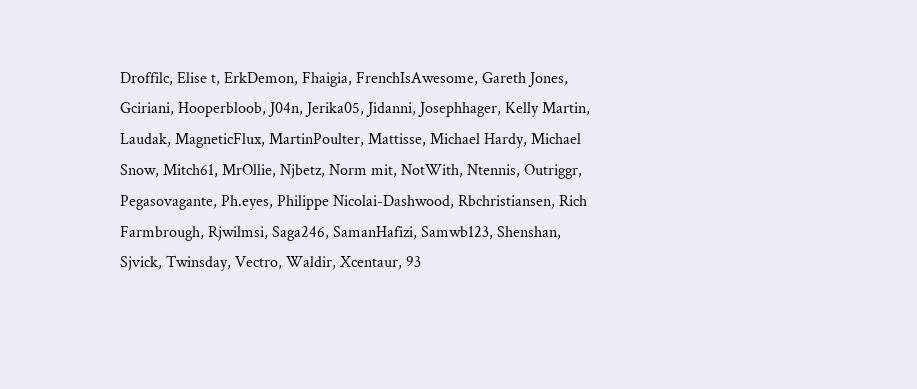Droffilc, Elise t, ErkDemon, Fhaigia, FrenchIsAwesome, Gareth Jones, Gciriani, Hooperbloob, J04n, Jerika05, Jidanni, Josephhager, Kelly Martin, Laudak, MagneticFlux, MartinPoulter, Mattisse, Michael Hardy, Michael Snow, Mitch61, MrOllie, Njbetz, Norm mit, NotWith, Ntennis, Outriggr, Pegasovagante, Ph.eyes, Philippe Nicolai-Dashwood, Rbchristiansen, Rich Farmbrough, Rjwilmsi, Saga246, SamanHafizi, Samwb123, Shenshan, Sjvick, Twinsday, Vectro, Waldir, Xcentaur, 93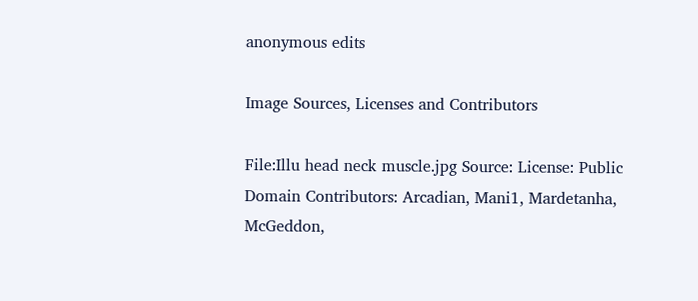anonymous edits

Image Sources, Licenses and Contributors

File:Illu head neck muscle.jpg Source: License: Public Domain Contributors: Arcadian, Mani1, Mardetanha, McGeddon,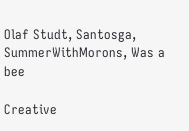Olaf Studt, Santosga, SummerWithMorons, Was a bee

Creative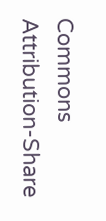Commons Attribution-Share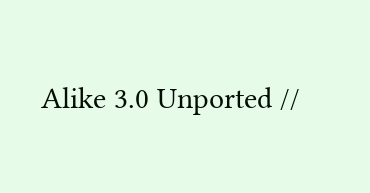Alike 3.0 Unported //